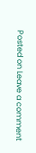Posted on Leave a comment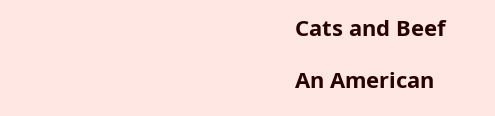Cats and Beef

An American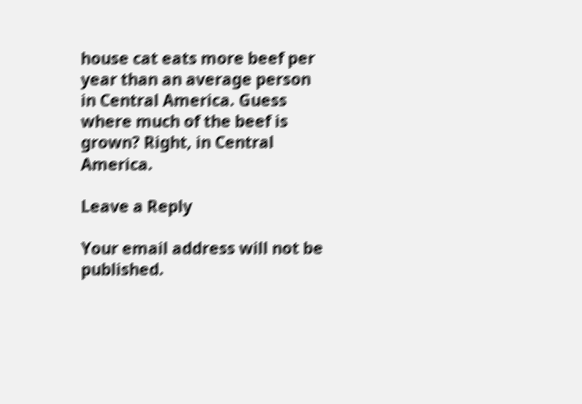house cat eats more beef per year than an average person in Central America. Guess where much of the beef is grown? Right, in Central America.

Leave a Reply

Your email address will not be published.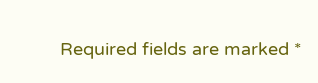Required fields are marked *